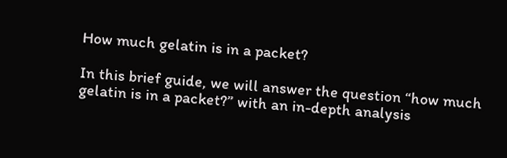How much gelatin is in a packet?

In this brief guide, we will answer the question “how much gelatin is in a packet?” with an in-depth analysis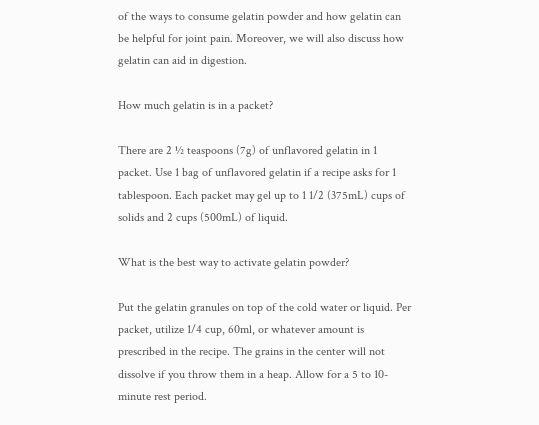of the ways to consume gelatin powder and how gelatin can be helpful for joint pain. Moreover, we will also discuss how gelatin can aid in digestion.

How much gelatin is in a packet?

There are 2 ½ teaspoons (7g) of unflavored gelatin in 1 packet. Use 1 bag of unflavored gelatin if a recipe asks for 1 tablespoon. Each packet may gel up to 1 1/2 (375mL) cups of solids and 2 cups (500mL) of liquid.

What is the best way to activate gelatin powder?

Put the gelatin granules on top of the cold water or liquid. Per packet, utilize 1/4 cup, 60ml, or whatever amount is prescribed in the recipe. The grains in the center will not dissolve if you throw them in a heap. Allow for a 5 to 10-minute rest period.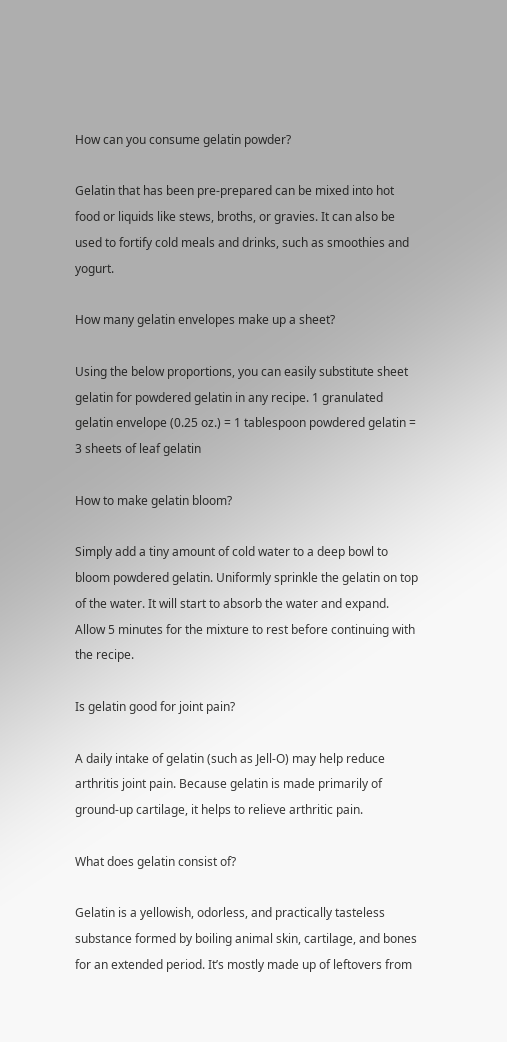How can you consume gelatin powder?

Gelatin that has been pre-prepared can be mixed into hot food or liquids like stews, broths, or gravies. It can also be used to fortify cold meals and drinks, such as smoothies and yogurt.

How many gelatin envelopes make up a sheet?

Using the below proportions, you can easily substitute sheet gelatin for powdered gelatin in any recipe. 1 granulated gelatin envelope (0.25 oz.) = 1 tablespoon powdered gelatin = 3 sheets of leaf gelatin

How to make gelatin bloom?

Simply add a tiny amount of cold water to a deep bowl to bloom powdered gelatin. Uniformly sprinkle the gelatin on top of the water. It will start to absorb the water and expand. Allow 5 minutes for the mixture to rest before continuing with the recipe.

Is gelatin good for joint pain?

A daily intake of gelatin (such as Jell-O) may help reduce arthritis joint pain. Because gelatin is made primarily of ground-up cartilage, it helps to relieve arthritic pain.

What does gelatin consist of?

Gelatin is a yellowish, odorless, and practically tasteless substance formed by boiling animal skin, cartilage, and bones for an extended period. It’s mostly made up of leftovers from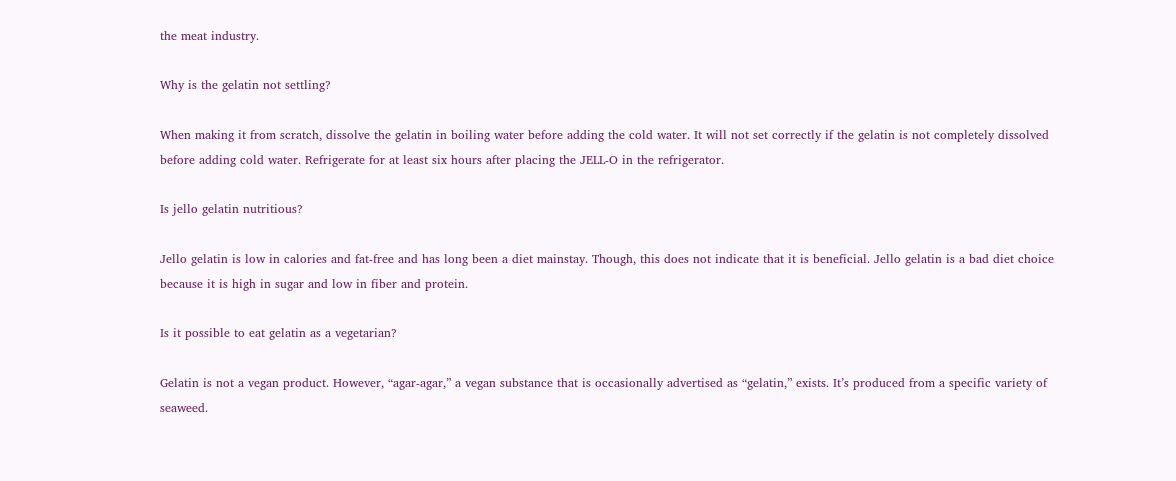the meat industry.

Why is the gelatin not settling?

When making it from scratch, dissolve the gelatin in boiling water before adding the cold water. It will not set correctly if the gelatin is not completely dissolved before adding cold water. Refrigerate for at least six hours after placing the JELL-O in the refrigerator.

Is jello gelatin nutritious?

Jello gelatin is low in calories and fat-free and has long been a diet mainstay. Though, this does not indicate that it is beneficial. Jello gelatin is a bad diet choice because it is high in sugar and low in fiber and protein.

Is it possible to eat gelatin as a vegetarian?

Gelatin is not a vegan product. However, “agar-agar,” a vegan substance that is occasionally advertised as “gelatin,” exists. It’s produced from a specific variety of seaweed.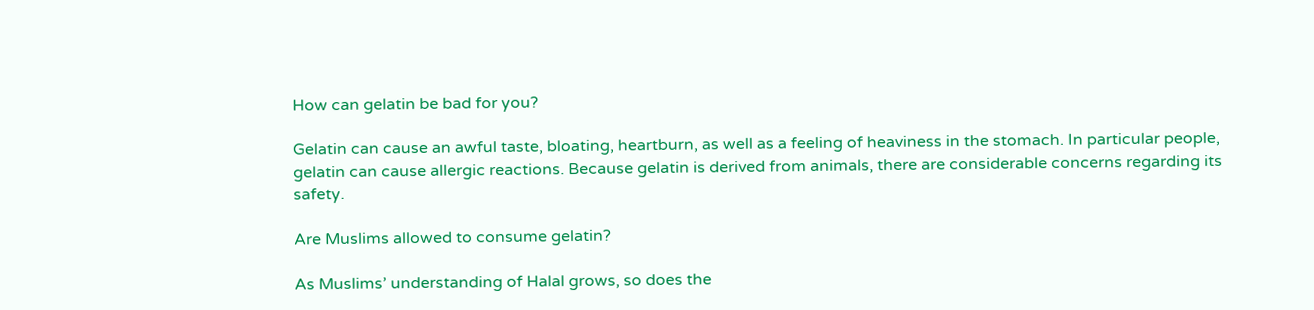How can gelatin be bad for you?

Gelatin can cause an awful taste, bloating, heartburn, as well as a feeling of heaviness in the stomach. In particular people, gelatin can cause allergic reactions. Because gelatin is derived from animals, there are considerable concerns regarding its safety.

Are Muslims allowed to consume gelatin?

As Muslims’ understanding of Halal grows, so does the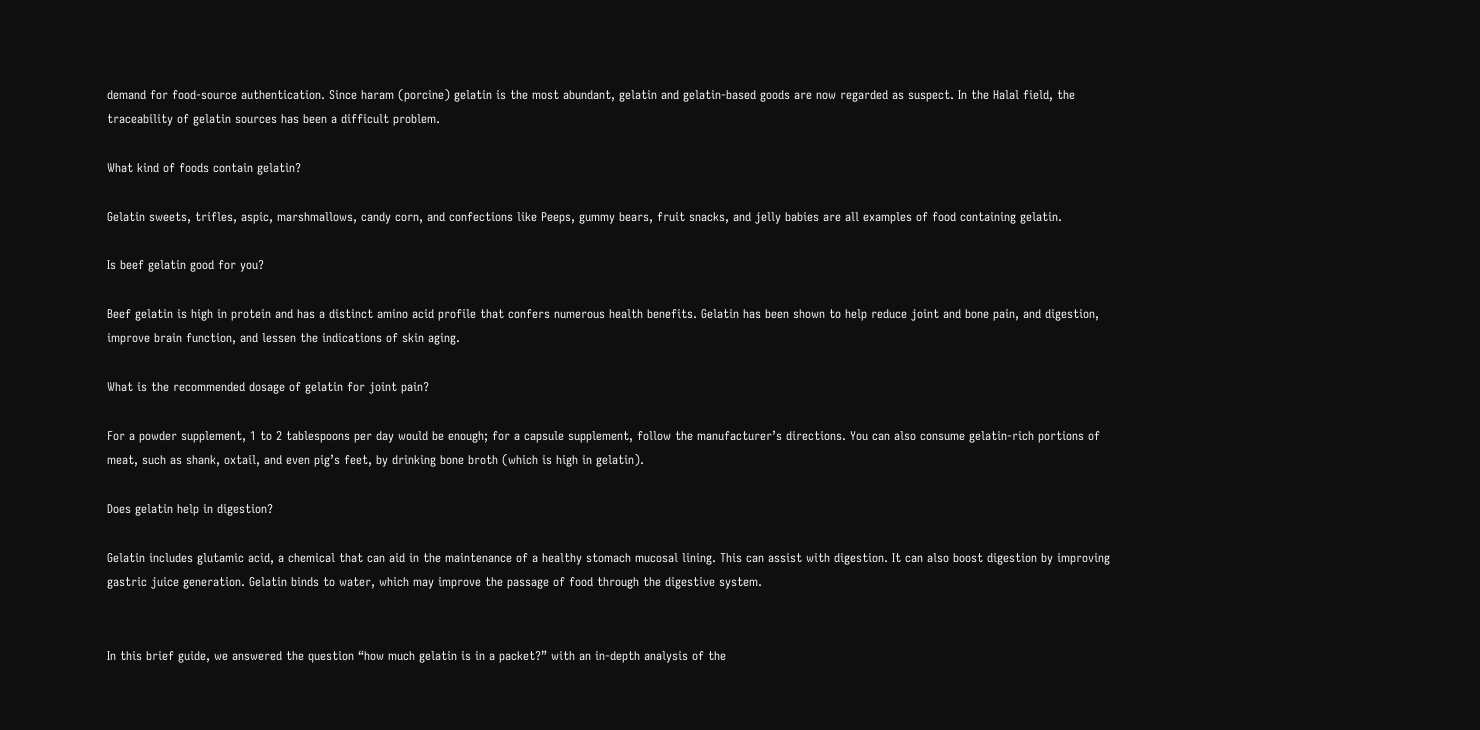demand for food-source authentication. Since haram (porcine) gelatin is the most abundant, gelatin and gelatin-based goods are now regarded as suspect. In the Halal field, the traceability of gelatin sources has been a difficult problem.

What kind of foods contain gelatin?

Gelatin sweets, trifles, aspic, marshmallows, candy corn, and confections like Peeps, gummy bears, fruit snacks, and jelly babies are all examples of food containing gelatin.

Is beef gelatin good for you?

Beef gelatin is high in protein and has a distinct amino acid profile that confers numerous health benefits. Gelatin has been shown to help reduce joint and bone pain, and digestion, improve brain function, and lessen the indications of skin aging.

What is the recommended dosage of gelatin for joint pain?

For a powder supplement, 1 to 2 tablespoons per day would be enough; for a capsule supplement, follow the manufacturer’s directions. You can also consume gelatin-rich portions of meat, such as shank, oxtail, and even pig’s feet, by drinking bone broth (which is high in gelatin).

Does gelatin help in digestion?

Gelatin includes glutamic acid, a chemical that can aid in the maintenance of a healthy stomach mucosal lining. This can assist with digestion. It can also boost digestion by improving gastric juice generation. Gelatin binds to water, which may improve the passage of food through the digestive system.


In this brief guide, we answered the question “how much gelatin is in a packet?” with an in-depth analysis of the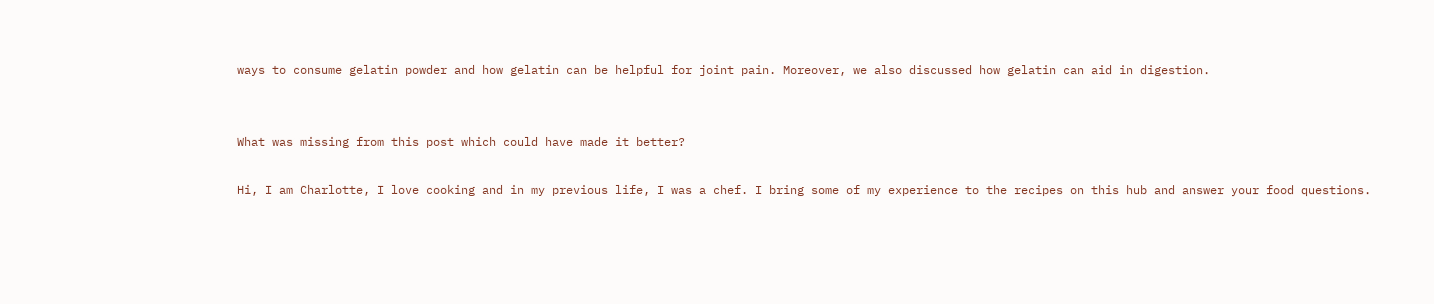ways to consume gelatin powder and how gelatin can be helpful for joint pain. Moreover, we also discussed how gelatin can aid in digestion.


What was missing from this post which could have made it better?

Hi, I am Charlotte, I love cooking and in my previous life, I was a chef. I bring some of my experience to the recipes on this hub and answer your food questions.